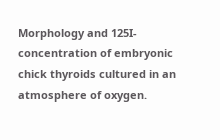Morphology and 125I-concentration of embryonic chick thyroids cultured in an atmosphere of oxygen.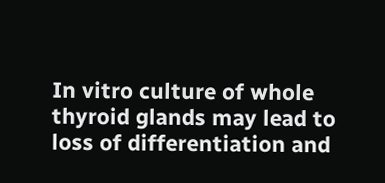In vitro culture of whole thyroid glands may lead to loss of differentiation and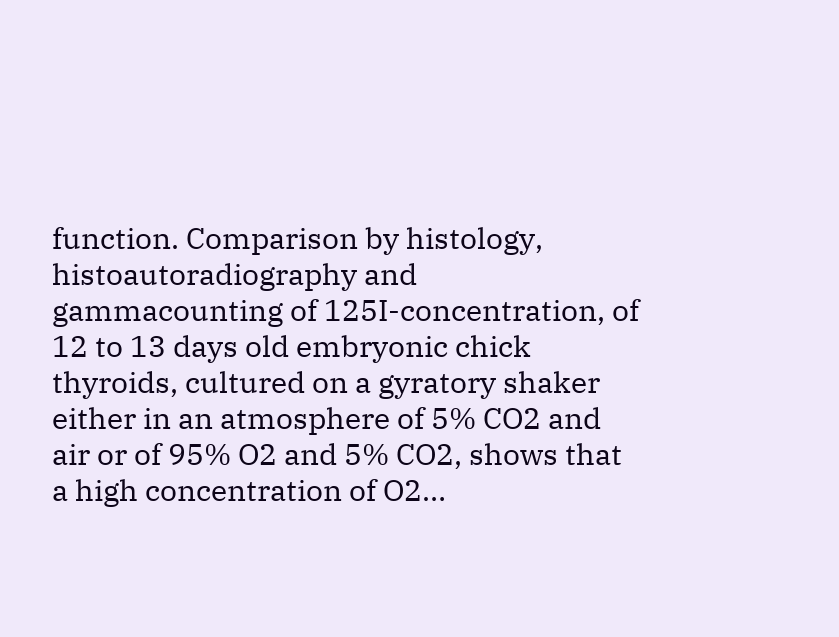function. Comparison by histology, histoautoradiography and gammacounting of 125I-concentration, of 12 to 13 days old embryonic chick thyroids, cultured on a gyratory shaker either in an atmosphere of 5% CO2 and air or of 95% O2 and 5% CO2, shows that a high concentration of O2…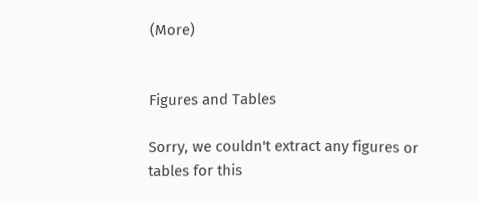(More)


Figures and Tables

Sorry, we couldn't extract any figures or tables for this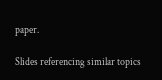paper.

Slides referencing similar topics